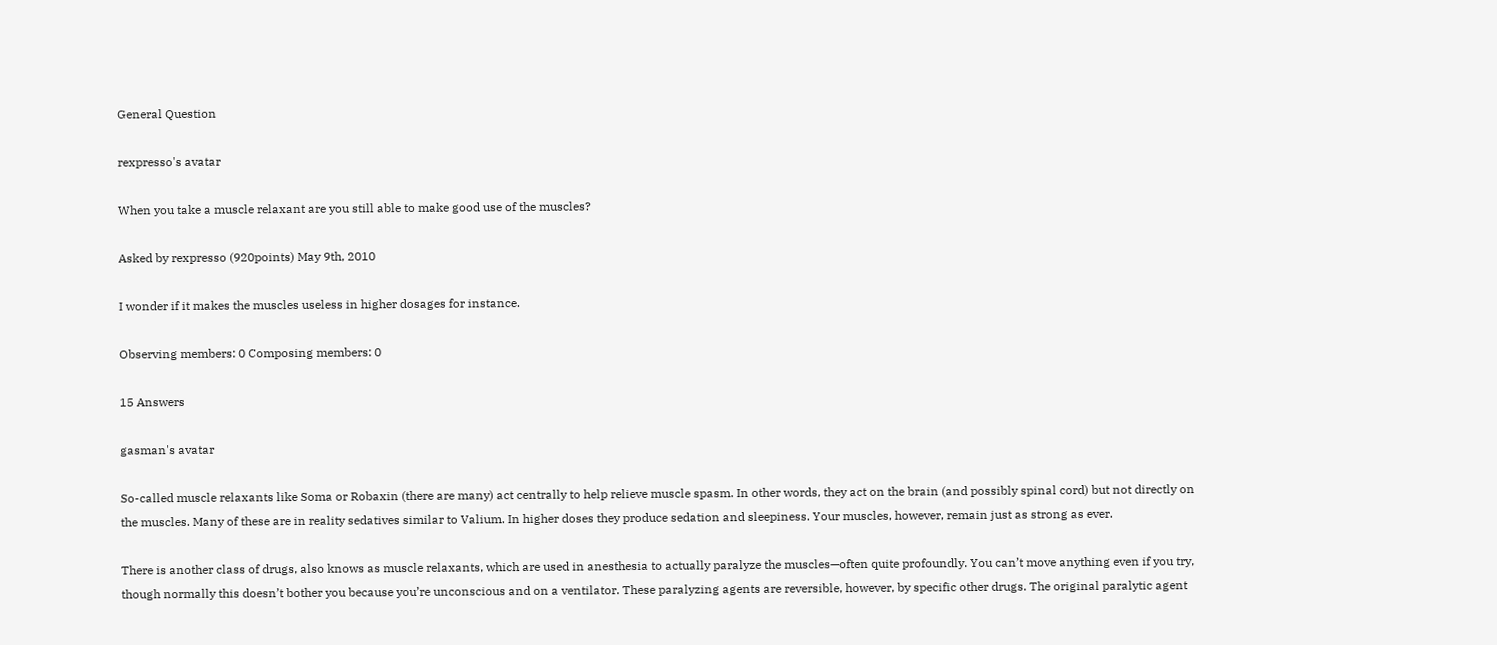General Question

rexpresso's avatar

When you take a muscle relaxant are you still able to make good use of the muscles?

Asked by rexpresso (920points) May 9th, 2010

I wonder if it makes the muscles useless in higher dosages for instance.

Observing members: 0 Composing members: 0

15 Answers

gasman's avatar

So-called muscle relaxants like Soma or Robaxin (there are many) act centrally to help relieve muscle spasm. In other words, they act on the brain (and possibly spinal cord) but not directly on the muscles. Many of these are in reality sedatives similar to Valium. In higher doses they produce sedation and sleepiness. Your muscles, however, remain just as strong as ever.

There is another class of drugs, also knows as muscle relaxants, which are used in anesthesia to actually paralyze the muscles—often quite profoundly. You can’t move anything even if you try, though normally this doesn’t bother you because you’re unconscious and on a ventilator. These paralyzing agents are reversible, however, by specific other drugs. The original paralytic agent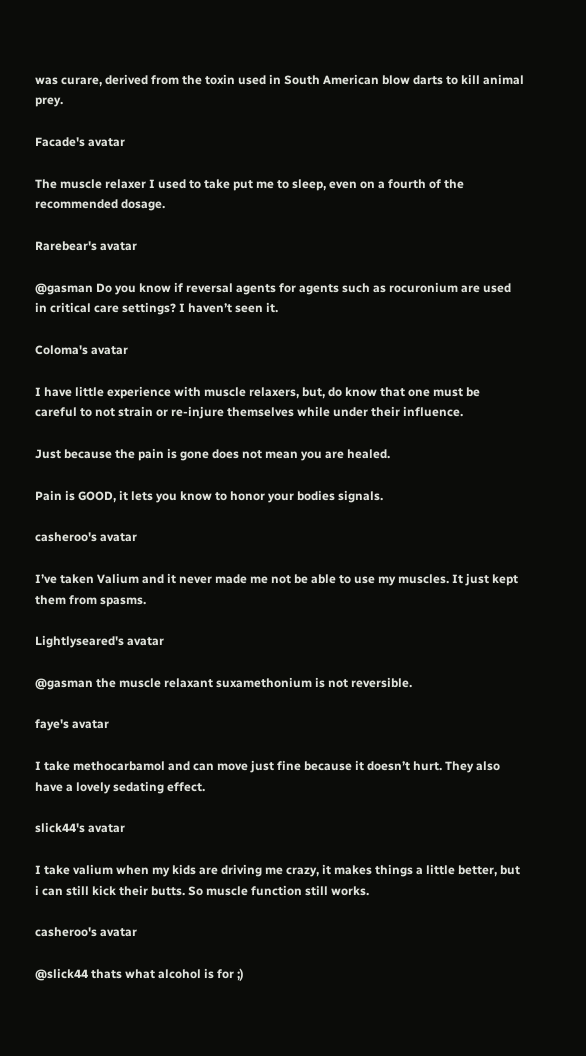was curare, derived from the toxin used in South American blow darts to kill animal prey.

Facade's avatar

The muscle relaxer I used to take put me to sleep, even on a fourth of the recommended dosage.

Rarebear's avatar

@gasman Do you know if reversal agents for agents such as rocuronium are used in critical care settings? I haven’t seen it.

Coloma's avatar

I have little experience with muscle relaxers, but, do know that one must be careful to not strain or re-injure themselves while under their influence.

Just because the pain is gone does not mean you are healed.

Pain is GOOD, it lets you know to honor your bodies signals.

casheroo's avatar

I’ve taken Valium and it never made me not be able to use my muscles. It just kept them from spasms.

Lightlyseared's avatar

@gasman the muscle relaxant suxamethonium is not reversible.

faye's avatar

I take methocarbamol and can move just fine because it doesn’t hurt. They also have a lovely sedating effect.

slick44's avatar

I take valium when my kids are driving me crazy, it makes things a little better, but i can still kick their butts. So muscle function still works.

casheroo's avatar

@slick44 thats what alcohol is for ;)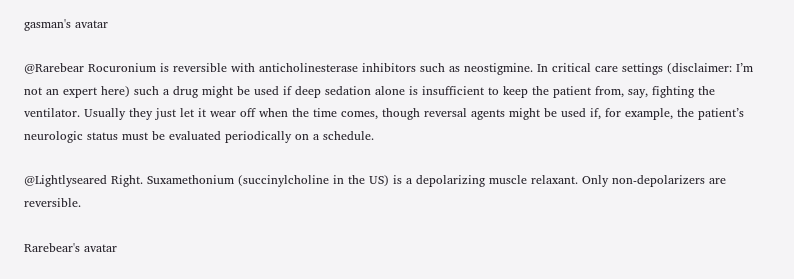gasman's avatar

@Rarebear Rocuronium is reversible with anticholinesterase inhibitors such as neostigmine. In critical care settings (disclaimer: I’m not an expert here) such a drug might be used if deep sedation alone is insufficient to keep the patient from, say, fighting the ventilator. Usually they just let it wear off when the time comes, though reversal agents might be used if, for example, the patient’s neurologic status must be evaluated periodically on a schedule.

@Lightlyseared Right. Suxamethonium (succinylcholine in the US) is a depolarizing muscle relaxant. Only non-depolarizers are reversible.

Rarebear's avatar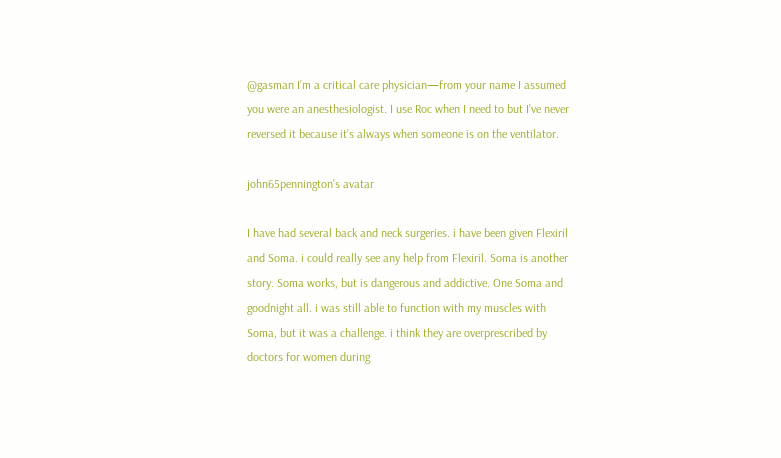@gasman I’m a critical care physician—from your name I assumed you were an anesthesiologist. I use Roc when I need to but I’ve never reversed it because it’s always when someone is on the ventilator.

john65pennington's avatar

I have had several back and neck surgeries. i have been given Flexiril and Soma. i could really see any help from Flexiril. Soma is another story. Soma works, but is dangerous and addictive. One Soma and goodnight all. i was still able to function with my muscles with Soma, but it was a challenge. i think they are overprescribed by doctors for women during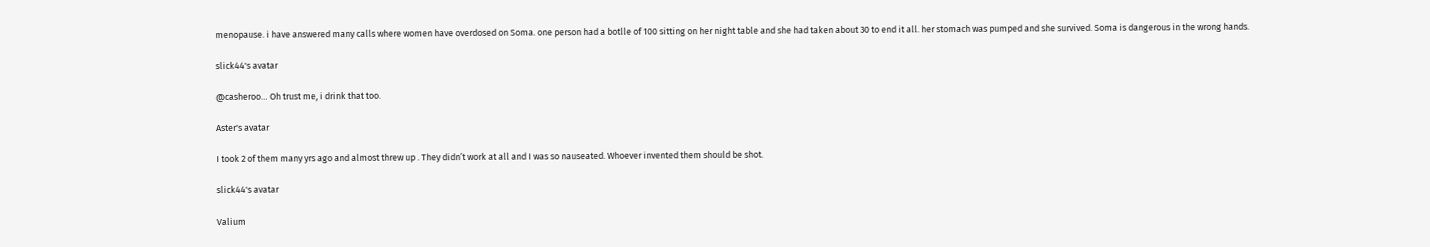menopause. i have answered many calls where women have overdosed on Soma. one person had a botlle of 100 sitting on her night table and she had taken about 30 to end it all. her stomach was pumped and she survived. Soma is dangerous in the wrong hands.

slick44's avatar

@casheroo… Oh trust me, i drink that too.

Aster's avatar

I took 2 of them many yrs ago and almost threw up . They didn’t work at all and I was so nauseated. Whoever invented them should be shot.

slick44's avatar

Valium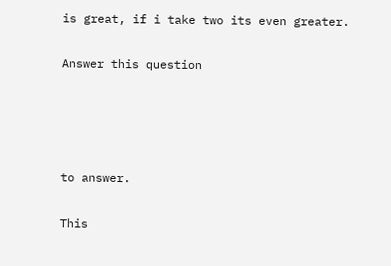is great, if i take two its even greater.

Answer this question




to answer.

This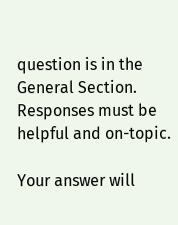question is in the General Section. Responses must be helpful and on-topic.

Your answer will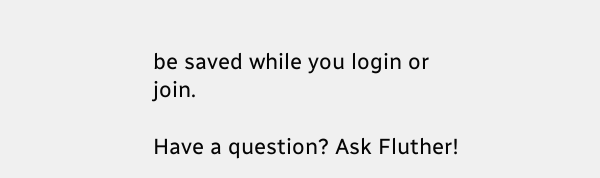be saved while you login or join.

Have a question? Ask Fluther!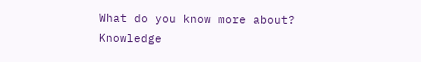What do you know more about?
Knowledge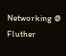Networking @ Fluther